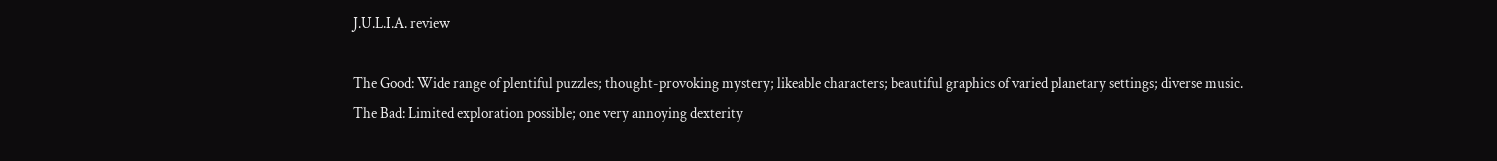J.U.L.I.A. review

The Good: Wide range of plentiful puzzles; thought-provoking mystery; likeable characters; beautiful graphics of varied planetary settings; diverse music.
The Bad: Limited exploration possible; one very annoying dexterity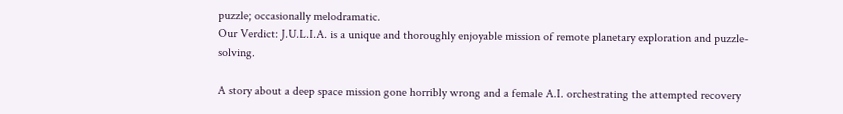puzzle; occasionally melodramatic.
Our Verdict: J.U.L.I.A. is a unique and thoroughly enjoyable mission of remote planetary exploration and puzzle-solving.

A story about a deep space mission gone horribly wrong and a female A.I. orchestrating the attempted recovery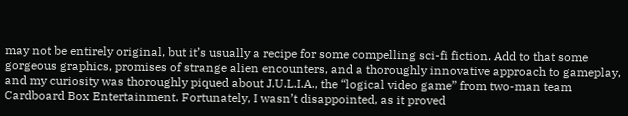may not be entirely original, but it’s usually a recipe for some compelling sci-fi fiction. Add to that some gorgeous graphics, promises of strange alien encounters, and a thoroughly innovative approach to gameplay, and my curiosity was thoroughly piqued about J.U.L.I.A., the “logical video game” from two-man team Cardboard Box Entertainment. Fortunately, I wasn’t disappointed, as it proved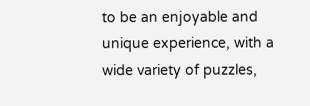to be an enjoyable and unique experience, with a wide variety of puzzles,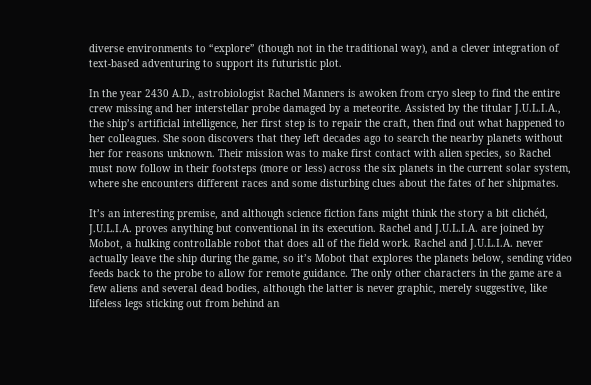diverse environments to “explore” (though not in the traditional way), and a clever integration of text-based adventuring to support its futuristic plot.

In the year 2430 A.D., astrobiologist Rachel Manners is awoken from cryo sleep to find the entire crew missing and her interstellar probe damaged by a meteorite. Assisted by the titular J.U.L.I.A., the ship’s artificial intelligence, her first step is to repair the craft, then find out what happened to her colleagues. She soon discovers that they left decades ago to search the nearby planets without her for reasons unknown. Their mission was to make first contact with alien species, so Rachel must now follow in their footsteps (more or less) across the six planets in the current solar system, where she encounters different races and some disturbing clues about the fates of her shipmates.

It’s an interesting premise, and although science fiction fans might think the story a bit clichéd, J.U.L.I.A. proves anything but conventional in its execution. Rachel and J.U.L.I.A. are joined by Mobot, a hulking controllable robot that does all of the field work. Rachel and J.U.L.I.A. never actually leave the ship during the game, so it’s Mobot that explores the planets below, sending video feeds back to the probe to allow for remote guidance. The only other characters in the game are a few aliens and several dead bodies, although the latter is never graphic, merely suggestive, like lifeless legs sticking out from behind an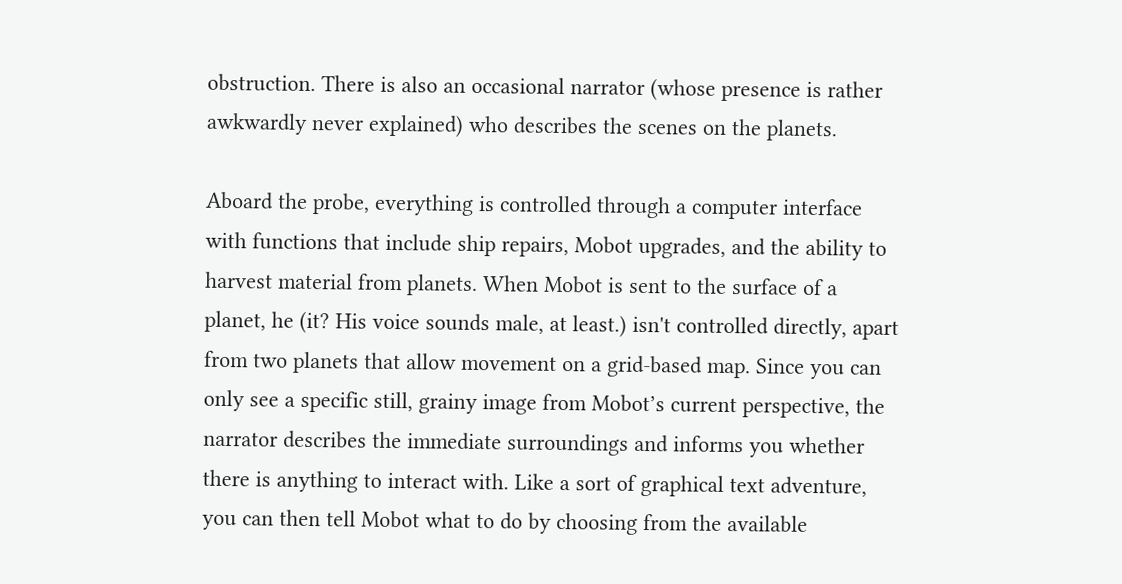obstruction. There is also an occasional narrator (whose presence is rather awkwardly never explained) who describes the scenes on the planets.

Aboard the probe, everything is controlled through a computer interface with functions that include ship repairs, Mobot upgrades, and the ability to harvest material from planets. When Mobot is sent to the surface of a planet, he (it? His voice sounds male, at least.) isn't controlled directly, apart from two planets that allow movement on a grid-based map. Since you can only see a specific still, grainy image from Mobot’s current perspective, the narrator describes the immediate surroundings and informs you whether there is anything to interact with. Like a sort of graphical text adventure, you can then tell Mobot what to do by choosing from the available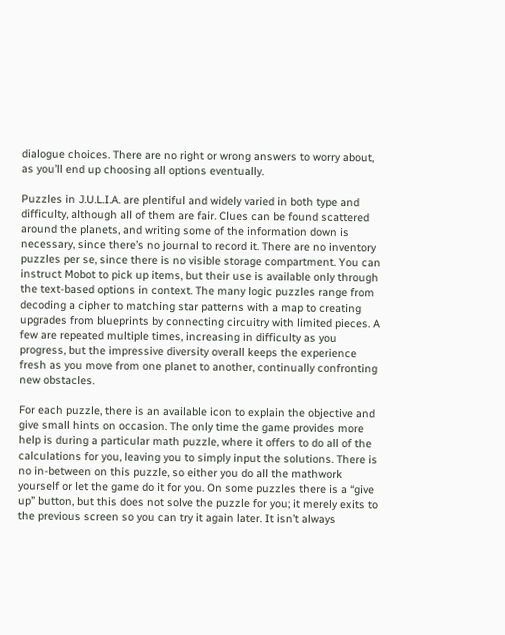dialogue choices. There are no right or wrong answers to worry about, as you’ll end up choosing all options eventually.

Puzzles in J.U.L.I.A. are plentiful and widely varied in both type and difficulty, although all of them are fair. Clues can be found scattered around the planets, and writing some of the information down is necessary, since there’s no journal to record it. There are no inventory puzzles per se, since there is no visible storage compartment. You can instruct Mobot to pick up items, but their use is available only through the text-based options in context. The many logic puzzles range from decoding a cipher to matching star patterns with a map to creating upgrades from blueprints by connecting circuitry with limited pieces. A few are repeated multiple times, increasing in difficulty as you progress, but the impressive diversity overall keeps the experience fresh as you move from one planet to another, continually confronting new obstacles.

For each puzzle, there is an available icon to explain the objective and give small hints on occasion. The only time the game provides more help is during a particular math puzzle, where it offers to do all of the calculations for you, leaving you to simply input the solutions. There is no in-between on this puzzle, so either you do all the mathwork yourself or let the game do it for you. On some puzzles there is a “give up” button, but this does not solve the puzzle for you; it merely exits to the previous screen so you can try it again later. It isn’t always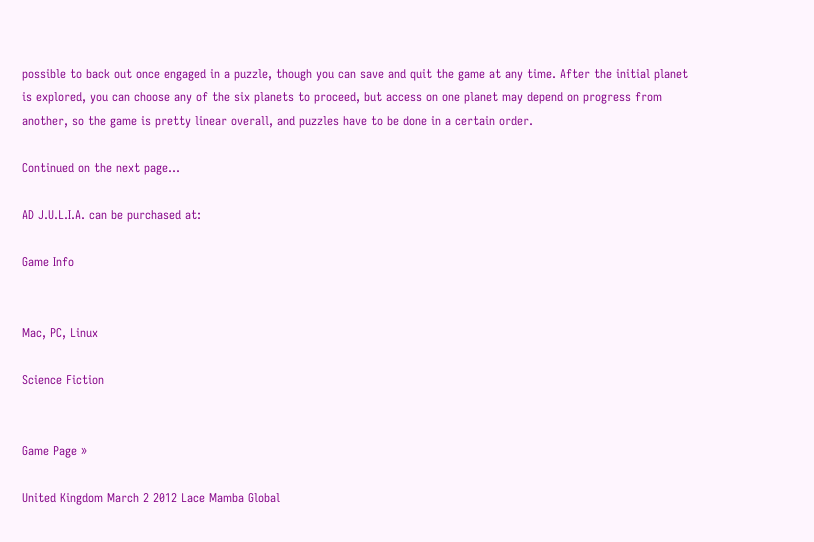possible to back out once engaged in a puzzle, though you can save and quit the game at any time. After the initial planet is explored, you can choose any of the six planets to proceed, but access on one planet may depend on progress from another, so the game is pretty linear overall, and puzzles have to be done in a certain order.

Continued on the next page...

AD J.U.L.I.A. can be purchased at:

Game Info


Mac, PC, Linux

Science Fiction


Game Page »

United Kingdom March 2 2012 Lace Mamba Global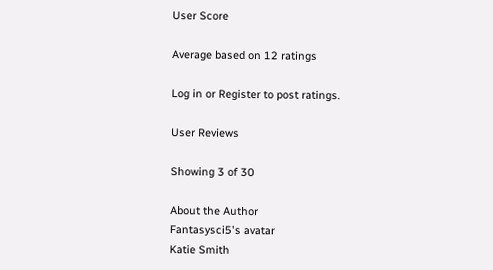User Score

Average based on 12 ratings

Log in or Register to post ratings.

User Reviews

Showing 3 of 30

About the Author
Fantasysci5's avatar
Katie Smith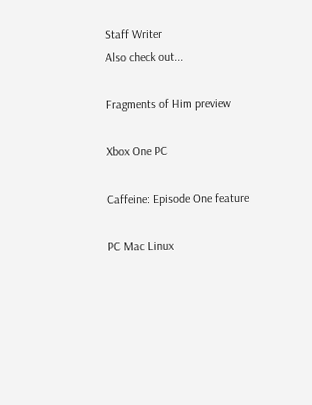Staff Writer
Also check out...

Fragments of Him preview

Xbox One PC

Caffeine: Episode One feature

PC Mac Linux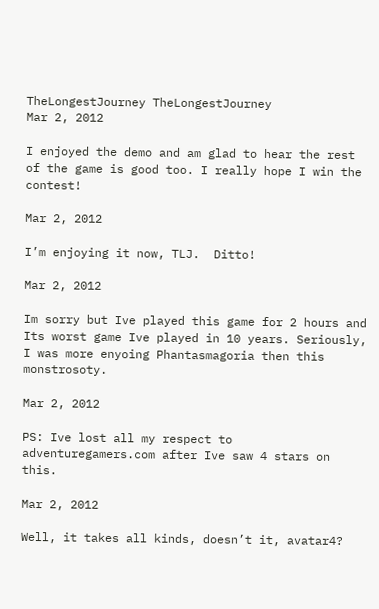TheLongestJourney TheLongestJourney
Mar 2, 2012

I enjoyed the demo and am glad to hear the rest of the game is good too. I really hope I win the contest!

Mar 2, 2012

I’m enjoying it now, TLJ.  Ditto!

Mar 2, 2012

Im sorry but Ive played this game for 2 hours and Its worst game Ive played in 10 years. Seriously, I was more enyoing Phantasmagoria then this monstrosoty.

Mar 2, 2012

PS: Ive lost all my respect to adventuregamers.com after Ive saw 4 stars on this.

Mar 2, 2012

Well, it takes all kinds, doesn’t it, avatar4?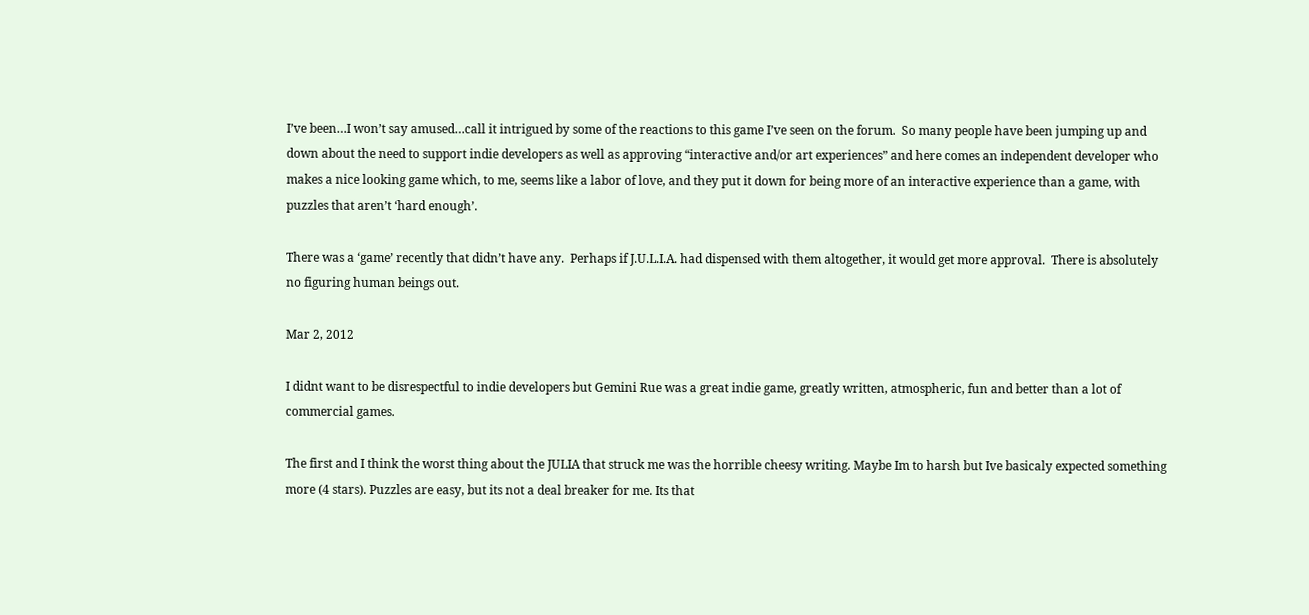I’ve been…I won’t say amused…call it intrigued by some of the reactions to this game I’ve seen on the forum.  So many people have been jumping up and down about the need to support indie developers as well as approving “interactive and/or art experiences” and here comes an independent developer who makes a nice looking game which, to me, seems like a labor of love, and they put it down for being more of an interactive experience than a game, with puzzles that aren’t ‘hard enough’.

There was a ‘game’ recently that didn’t have any.  Perhaps if J.U.L.I.A. had dispensed with them altogether, it would get more approval.  There is absolutely no figuring human beings out.

Mar 2, 2012

I didnt want to be disrespectful to indie developers but Gemini Rue was a great indie game, greatly written, atmospheric, fun and better than a lot of commercial games.

The first and I think the worst thing about the JULIA that struck me was the horrible cheesy writing. Maybe Im to harsh but Ive basicaly expected something more (4 stars). Puzzles are easy, but its not a deal breaker for me. Its that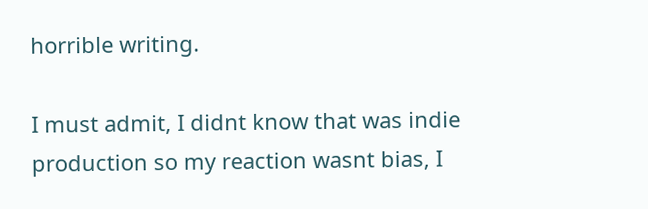horrible writing.

I must admit, I didnt know that was indie production so my reaction wasnt bias, I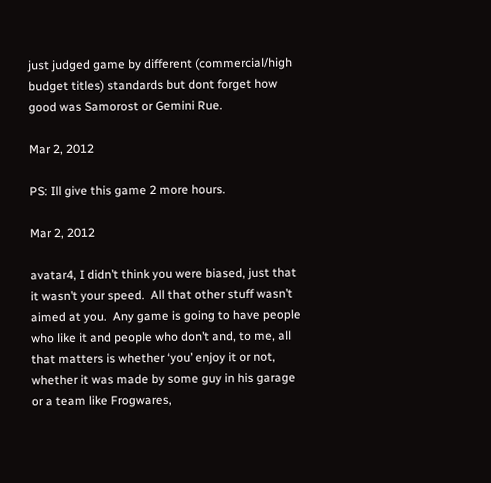just judged game by different (commercial/high budget titles) standards but dont forget how good was Samorost or Gemini Rue.

Mar 2, 2012

PS: Ill give this game 2 more hours.

Mar 2, 2012

avatar4, I didn’t think you were biased, just that it wasn’t your speed.  All that other stuff wasn’t aimed at you.  Any game is going to have people who like it and people who don’t and, to me, all that matters is whether ‘you’ enjoy it or not, whether it was made by some guy in his garage or a team like Frogwares,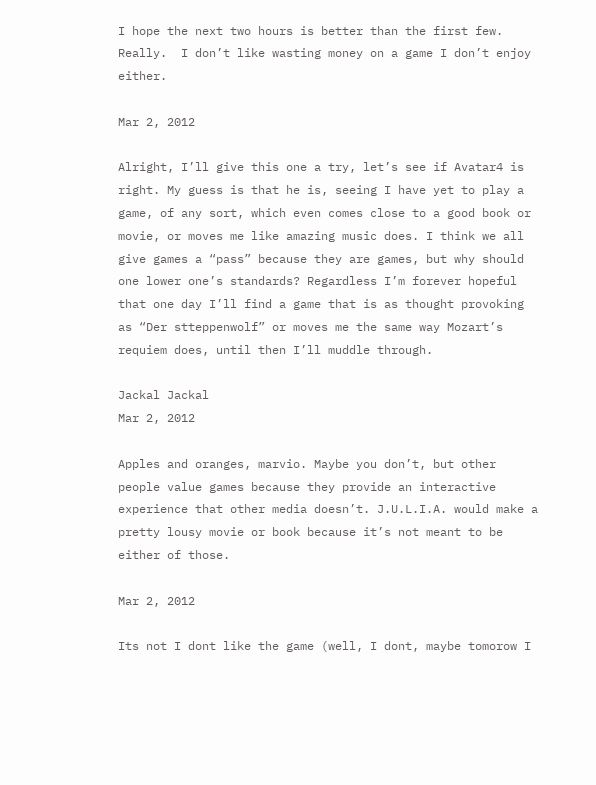I hope the next two hours is better than the first few.  Really.  I don’t like wasting money on a game I don’t enjoy either.

Mar 2, 2012

Alright, I’ll give this one a try, let’s see if Avatar4 is right. My guess is that he is, seeing I have yet to play a game, of any sort, which even comes close to a good book or movie, or moves me like amazing music does. I think we all give games a “pass” because they are games, but why should one lower one’s standards? Regardless I’m forever hopeful that one day I’ll find a game that is as thought provoking as “Der stteppenwolf” or moves me the same way Mozart’s requiem does, until then I’ll muddle through.

Jackal Jackal
Mar 2, 2012

Apples and oranges, marvio. Maybe you don’t, but other people value games because they provide an interactive experience that other media doesn’t. J.U.L.I.A. would make a pretty lousy movie or book because it’s not meant to be either of those.

Mar 2, 2012

Its not I dont like the game (well, I dont, maybe tomorow I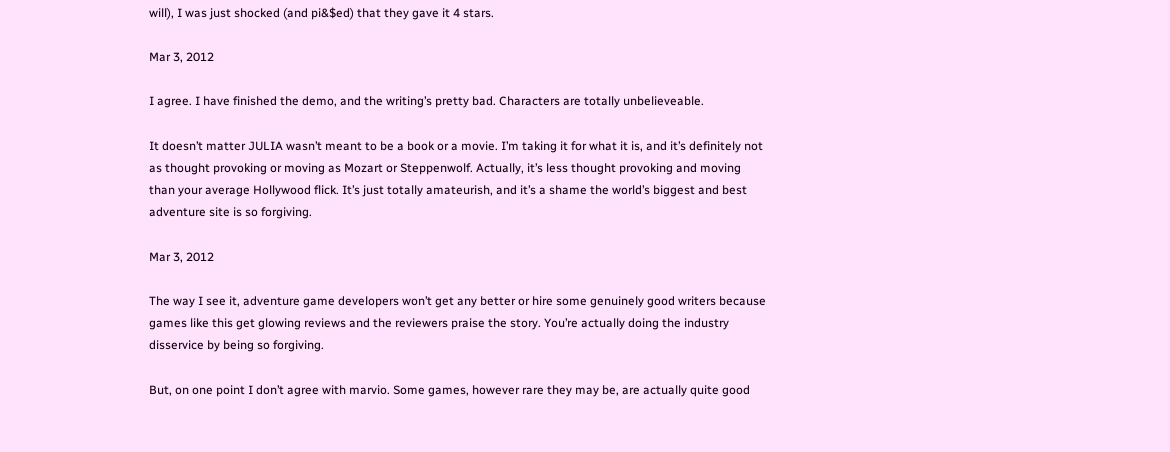will), I was just shocked (and pi&$ed) that they gave it 4 stars.

Mar 3, 2012

I agree. I have finished the demo, and the writing’s pretty bad. Characters are totally unbelieveable.

It doesn’t matter JULIA wasn’t meant to be a book or a movie. I’m taking it for what it is, and it’s definitely not as thought provoking or moving as Mozart or Steppenwolf. Actually, it’s less thought provoking and moving than your average Hollywood flick. It’s just totally amateurish, and it’s a shame the world’s biggest and best adventure site is so forgiving.

Mar 3, 2012

The way I see it, adventure game developers won’t get any better or hire some genuinely good writers because games like this get glowing reviews and the reviewers praise the story. You’re actually doing the industry disservice by being so forgiving.

But, on one point I don’t agree with marvio. Some games, however rare they may be, are actually quite good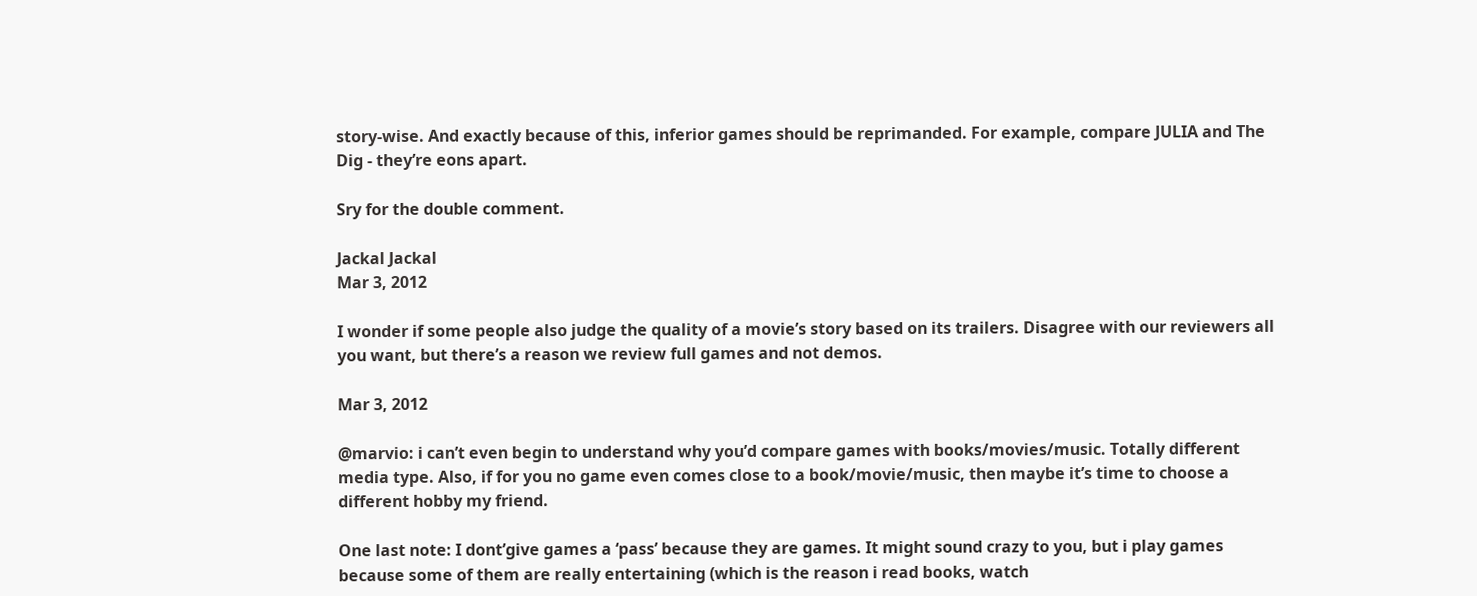story-wise. And exactly because of this, inferior games should be reprimanded. For example, compare JULIA and The Dig - they’re eons apart.

Sry for the double comment.

Jackal Jackal
Mar 3, 2012

I wonder if some people also judge the quality of a movie’s story based on its trailers. Disagree with our reviewers all you want, but there’s a reason we review full games and not demos.

Mar 3, 2012

@marvio: i can’t even begin to understand why you’d compare games with books/movies/music. Totally different media type. Also, if for you no game even comes close to a book/movie/music, then maybe it’s time to choose a different hobby my friend.

One last note: I dont’give games a ‘pass’ because they are games. It might sound crazy to you, but i play games because some of them are really entertaining (which is the reason i read books, watch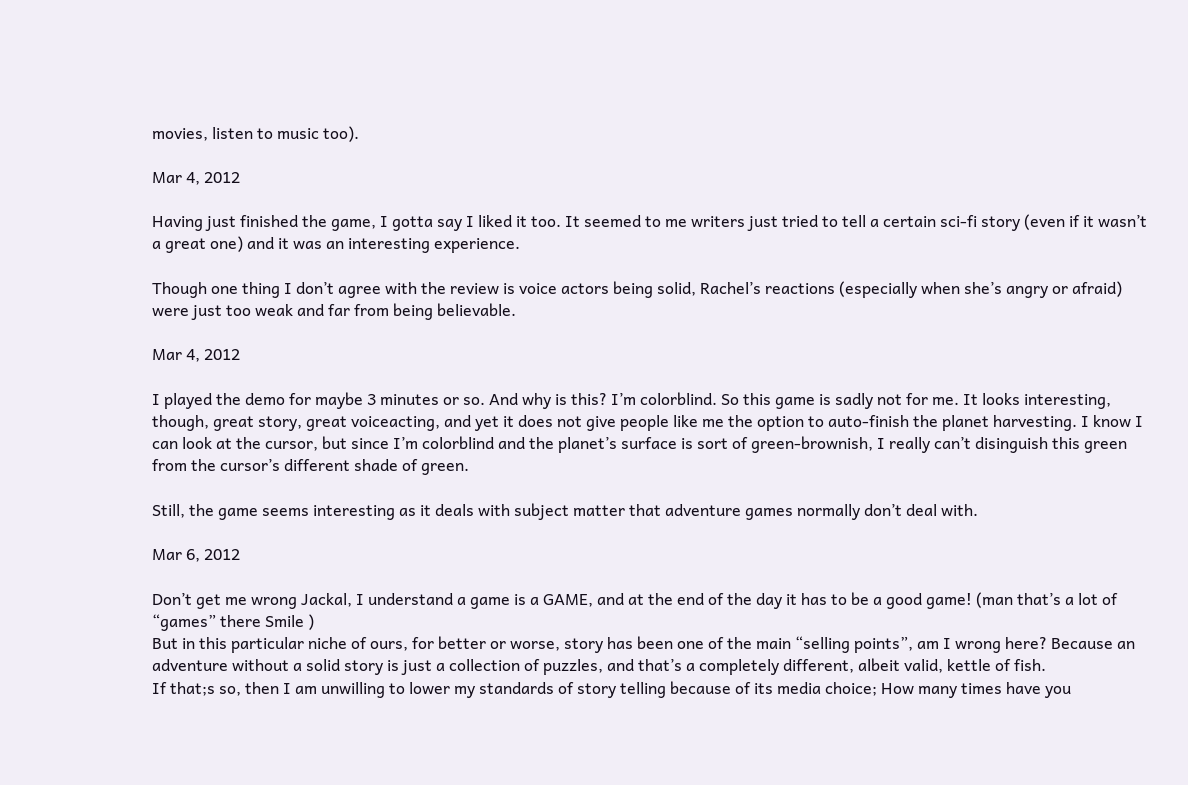movies, listen to music too).

Mar 4, 2012

Having just finished the game, I gotta say I liked it too. It seemed to me writers just tried to tell a certain sci-fi story (even if it wasn’t a great one) and it was an interesting experience.

Though one thing I don’t agree with the review is voice actors being solid, Rachel’s reactions (especially when she’s angry or afraid) were just too weak and far from being believable.

Mar 4, 2012

I played the demo for maybe 3 minutes or so. And why is this? I’m colorblind. So this game is sadly not for me. It looks interesting, though, great story, great voiceacting, and yet it does not give people like me the option to auto-finish the planet harvesting. I know I can look at the cursor, but since I’m colorblind and the planet’s surface is sort of green-brownish, I really can’t disinguish this green from the cursor’s different shade of green.

Still, the game seems interesting as it deals with subject matter that adventure games normally don’t deal with.

Mar 6, 2012

Don’t get me wrong Jackal, I understand a game is a GAME, and at the end of the day it has to be a good game! (man that’s a lot of “games” there Smile )
But in this particular niche of ours, for better or worse, story has been one of the main “selling points”, am I wrong here? Because an adventure without a solid story is just a collection of puzzles, and that’s a completely different, albeit valid, kettle of fish.
If that;s so, then I am unwilling to lower my standards of story telling because of its media choice; How many times have you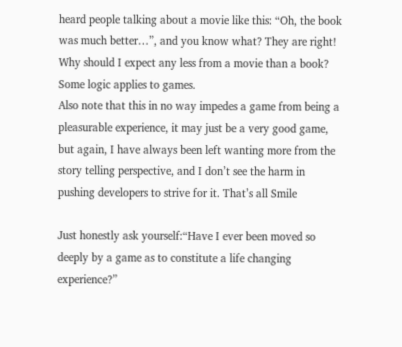heard people talking about a movie like this: “Oh, the book was much better…”, and you know what? They are right! Why should I expect any less from a movie than a book? Some logic applies to games.
Also note that this in no way impedes a game from being a pleasurable experience, it may just be a very good game, but again, I have always been left wanting more from the story telling perspective, and I don’t see the harm in pushing developers to strive for it. That’s all Smile

Just honestly ask yourself:“Have I ever been moved so deeply by a game as to constitute a life changing experience?”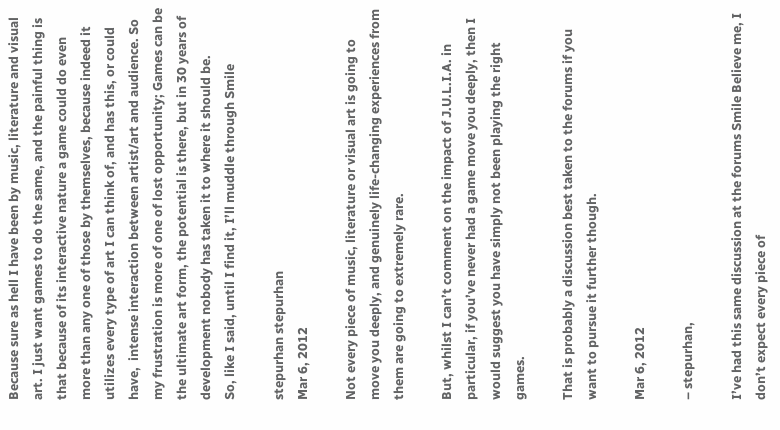Because sure as hell I have been by music, literature and visual art. I just want games to do the same, and the painful thing is that because of its interactive nature a game could do even more than any one of those by themselves, because indeed it utilizes every type of art I can think of, and has this, or could have,  intense interaction between artist/art and audience. So my frustration is more of one of lost opportunity; Games can be the ultimate art form, the potential is there, but in 30 years of development nobody has taken it to where it should be.
So, like I said, until I find it, I’ll muddle through Smile

stepurhan stepurhan
Mar 6, 2012

Not every piece of music, literature or visual art is going to move you deeply, and genuinely life-changing experiences from them are going to extremely rare.

But, whilst I can’t comment on the impact of J.U.L.I.A. in particular, if you’ve never had a game move you deeply, then I would suggest you have simply not been playing the right games.

That is probably a discussion best taken to the forums if you want to pursue it further though.

Mar 6, 2012

– stepurhan,

I’ve had this same discussion at the forums Smile Believe me, I don’t expect every piece of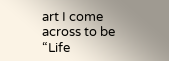art I come across to be “Life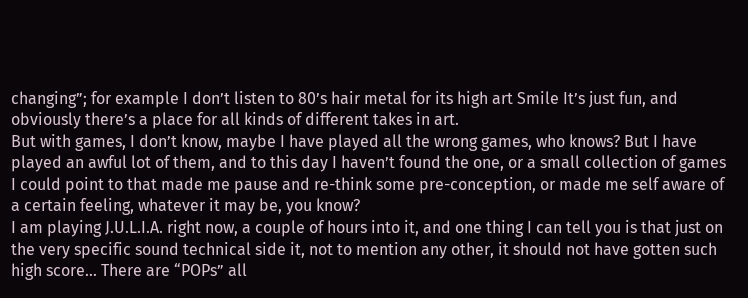changing”; for example I don’t listen to 80’s hair metal for its high art Smile It’s just fun, and obviously there’s a place for all kinds of different takes in art.
But with games, I don’t know, maybe I have played all the wrong games, who knows? But I have played an awful lot of them, and to this day I haven’t found the one, or a small collection of games I could point to that made me pause and re-think some pre-conception, or made me self aware of a certain feeling, whatever it may be, you know?
I am playing J.U.L.I.A. right now, a couple of hours into it, and one thing I can tell you is that just on the very specific sound technical side it, not to mention any other, it should not have gotten such high score… There are “POPs” all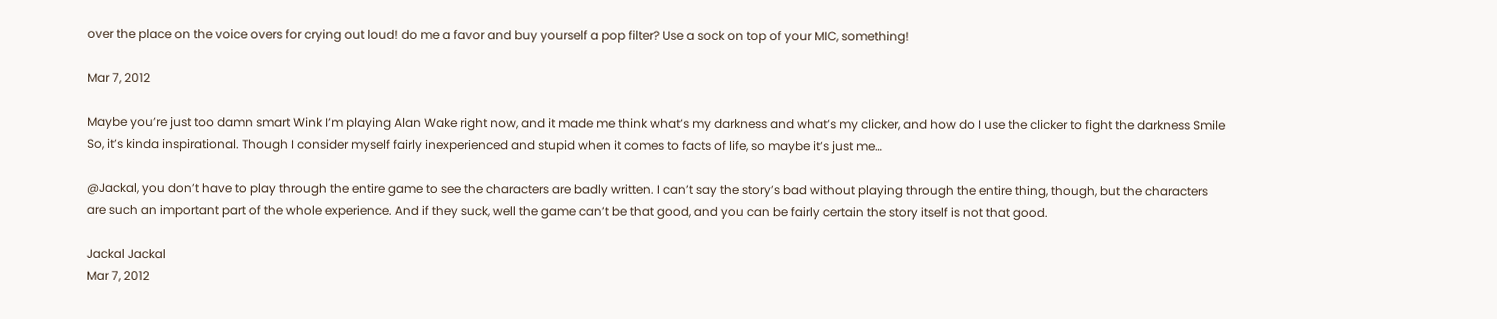over the place on the voice overs for crying out loud! do me a favor and buy yourself a pop filter? Use a sock on top of your MIC, something!

Mar 7, 2012

Maybe you’re just too damn smart Wink I’m playing Alan Wake right now, and it made me think what’s my darkness and what’s my clicker, and how do I use the clicker to fight the darkness Smile So, it’s kinda inspirational. Though I consider myself fairly inexperienced and stupid when it comes to facts of life, so maybe it’s just me…

@Jackal, you don’t have to play through the entire game to see the characters are badly written. I can’t say the story’s bad without playing through the entire thing, though, but the characters are such an important part of the whole experience. And if they suck, well the game can’t be that good, and you can be fairly certain the story itself is not that good.

Jackal Jackal
Mar 7, 2012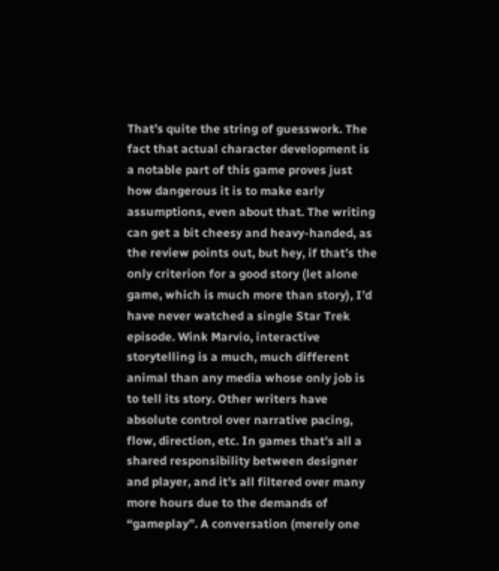That’s quite the string of guesswork. The fact that actual character development is a notable part of this game proves just how dangerous it is to make early assumptions, even about that. The writing can get a bit cheesy and heavy-handed, as the review points out, but hey, if that’s the only criterion for a good story (let alone game, which is much more than story), I’d have never watched a single Star Trek episode. Wink Marvio, interactive storytelling is a much, much different animal than any media whose only job is to tell its story. Other writers have absolute control over narrative pacing, flow, direction, etc. In games that’s all a shared responsibility between designer and player, and it’s all filtered over many more hours due to the demands of “gameplay”. A conversation (merely one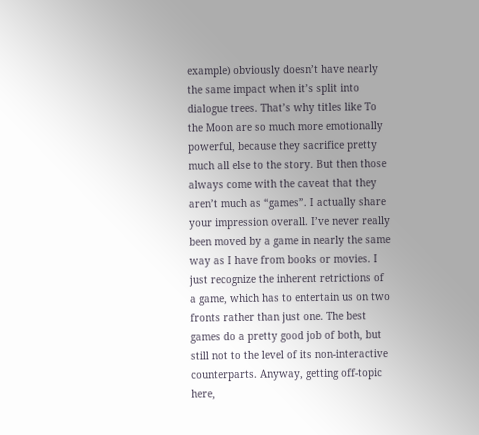example) obviously doesn’t have nearly the same impact when it’s split into dialogue trees. That’s why titles like To the Moon are so much more emotionally powerful, because they sacrifice pretty much all else to the story. But then those always come with the caveat that they aren’t much as “games”. I actually share your impression overall. I’ve never really been moved by a game in nearly the same way as I have from books or movies. I just recognize the inherent retrictions of a game, which has to entertain us on two fronts rather than just one. The best games do a pretty good job of both, but still not to the level of its non-interactive counterparts. Anyway, getting off-topic here,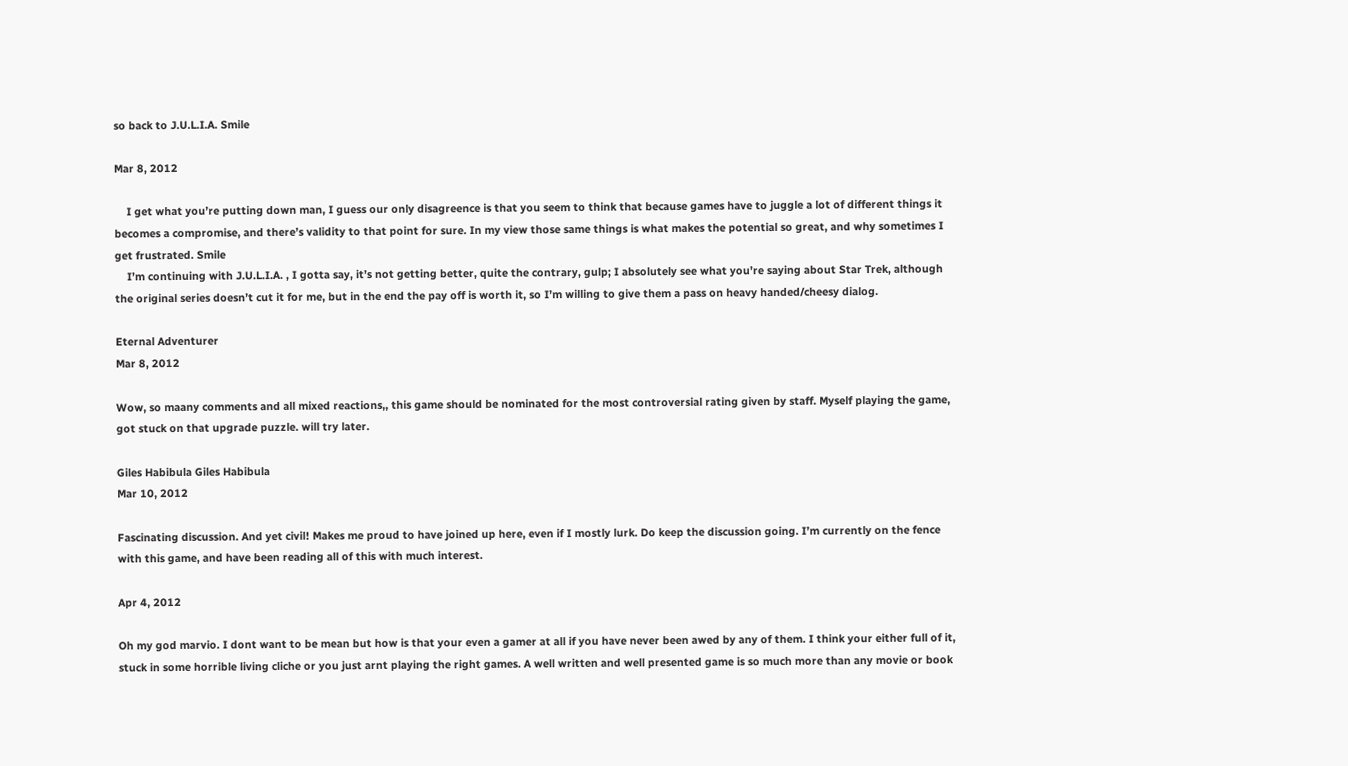so back to J.U.L.I.A. Smile

Mar 8, 2012

    I get what you’re putting down man, I guess our only disagreence is that you seem to think that because games have to juggle a lot of different things it becomes a compromise, and there’s validity to that point for sure. In my view those same things is what makes the potential so great, and why sometimes I get frustrated. Smile
    I’m continuing with J.U.L.I.A. , I gotta say, it’s not getting better, quite the contrary, gulp; I absolutely see what you’re saying about Star Trek, although the original series doesn’t cut it for me, but in the end the pay off is worth it, so I’m willing to give them a pass on heavy handed/cheesy dialog.

Eternal Adventurer
Mar 8, 2012

Wow, so maany comments and all mixed reactions,, this game should be nominated for the most controversial rating given by staff. Myself playing the game, got stuck on that upgrade puzzle. will try later.

Giles Habibula Giles Habibula
Mar 10, 2012

Fascinating discussion. And yet civil! Makes me proud to have joined up here, even if I mostly lurk. Do keep the discussion going. I’m currently on the fence with this game, and have been reading all of this with much interest.

Apr 4, 2012

Oh my god marvio. I dont want to be mean but how is that your even a gamer at all if you have never been awed by any of them. I think your either full of it, stuck in some horrible living cliche or you just arnt playing the right games. A well written and well presented game is so much more than any movie or book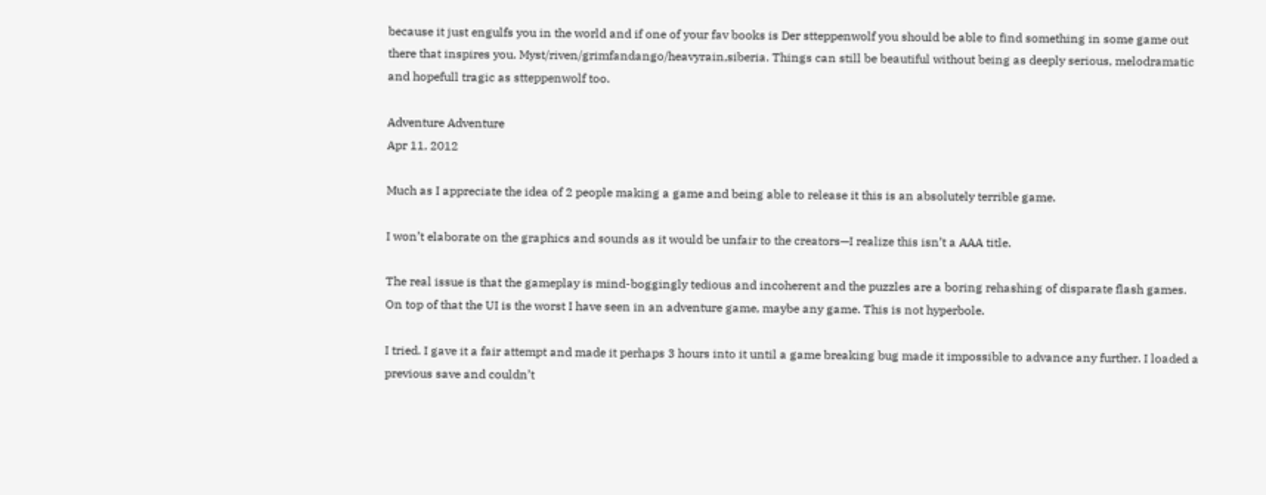because it just engulfs you in the world and if one of your fav books is Der stteppenwolf you should be able to find something in some game out there that inspires you. Myst/riven/grimfandango/heavyrain,siberia. Things can still be beautiful without being as deeply serious, melodramatic and hopefull tragic as stteppenwolf too.

Adventure Adventure
Apr 11, 2012

Much as I appreciate the idea of 2 people making a game and being able to release it this is an absolutely terrible game.

I won’t elaborate on the graphics and sounds as it would be unfair to the creators—I realize this isn’t a AAA title.

The real issue is that the gameplay is mind-boggingly tedious and incoherent and the puzzles are a boring rehashing of disparate flash games. On top of that the UI is the worst I have seen in an adventure game, maybe any game. This is not hyperbole.

I tried. I gave it a fair attempt and made it perhaps 3 hours into it until a game breaking bug made it impossible to advance any further. I loaded a previous save and couldn’t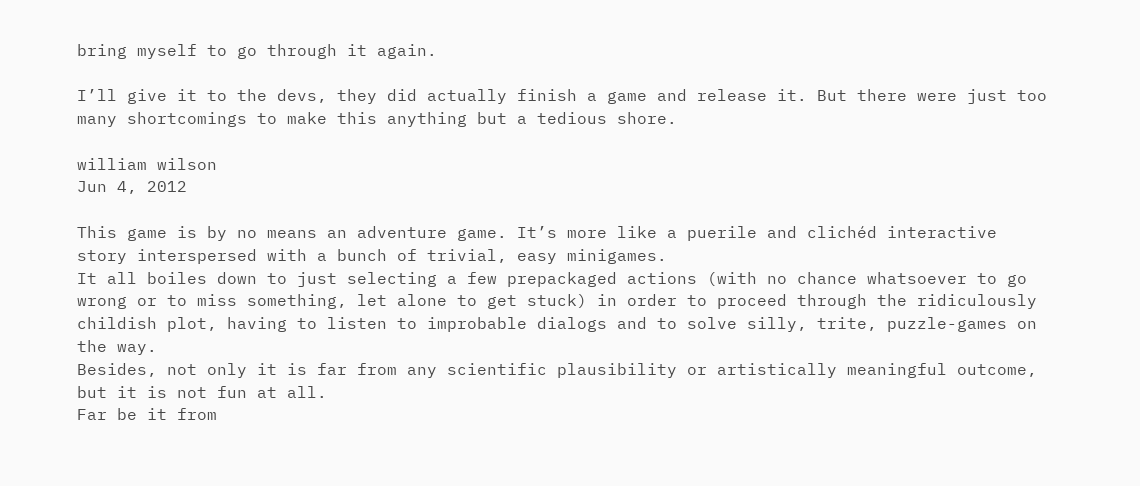bring myself to go through it again.

I’ll give it to the devs, they did actually finish a game and release it. But there were just too many shortcomings to make this anything but a tedious shore.

william wilson
Jun 4, 2012

This game is by no means an adventure game. It’s more like a puerile and clichéd interactive story interspersed with a bunch of trivial, easy minigames.
It all boiles down to just selecting a few prepackaged actions (with no chance whatsoever to go wrong or to miss something, let alone to get stuck) in order to proceed through the ridiculously childish plot, having to listen to improbable dialogs and to solve silly, trite, puzzle-games on the way.
Besides, not only it is far from any scientific plausibility or artistically meaningful outcome, but it is not fun at all.
Far be it from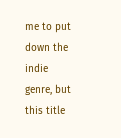me to put down the indie genre, but this title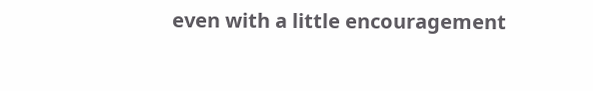even with a little encouragement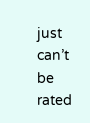just can’t be rated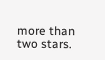more than two stars.